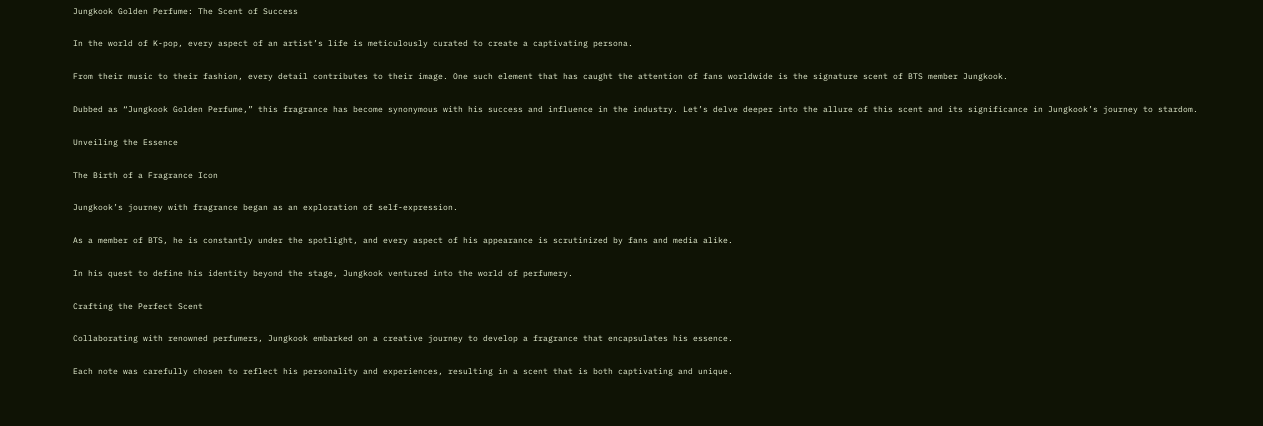Jungkook Golden Perfume: The Scent of Success

In the world of K-pop, every aspect of an artist’s life is meticulously curated to create a captivating persona.

From their music to their fashion, every detail contributes to their image. One such element that has caught the attention of fans worldwide is the signature scent of BTS member Jungkook.

Dubbed as “Jungkook Golden Perfume,” this fragrance has become synonymous with his success and influence in the industry. Let’s delve deeper into the allure of this scent and its significance in Jungkook’s journey to stardom.

Unveiling the Essence

The Birth of a Fragrance Icon

Jungkook’s journey with fragrance began as an exploration of self-expression.

As a member of BTS, he is constantly under the spotlight, and every aspect of his appearance is scrutinized by fans and media alike.

In his quest to define his identity beyond the stage, Jungkook ventured into the world of perfumery.

Crafting the Perfect Scent

Collaborating with renowned perfumers, Jungkook embarked on a creative journey to develop a fragrance that encapsulates his essence.

Each note was carefully chosen to reflect his personality and experiences, resulting in a scent that is both captivating and unique.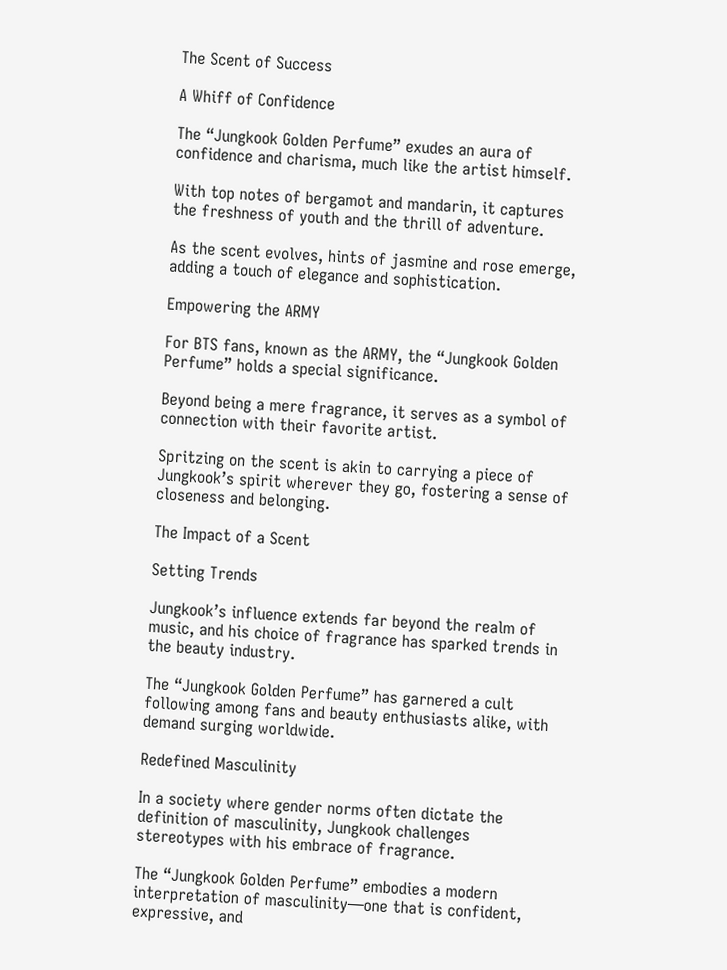The Scent of Success

A Whiff of Confidence

The “Jungkook Golden Perfume” exudes an aura of confidence and charisma, much like the artist himself.

With top notes of bergamot and mandarin, it captures the freshness of youth and the thrill of adventure.

As the scent evolves, hints of jasmine and rose emerge, adding a touch of elegance and sophistication.

Empowering the ARMY

For BTS fans, known as the ARMY, the “Jungkook Golden Perfume” holds a special significance.

Beyond being a mere fragrance, it serves as a symbol of connection with their favorite artist.

Spritzing on the scent is akin to carrying a piece of Jungkook’s spirit wherever they go, fostering a sense of closeness and belonging.

The Impact of a Scent

Setting Trends

Jungkook’s influence extends far beyond the realm of music, and his choice of fragrance has sparked trends in the beauty industry.

The “Jungkook Golden Perfume” has garnered a cult following among fans and beauty enthusiasts alike, with demand surging worldwide.

Redefined Masculinity

In a society where gender norms often dictate the definition of masculinity, Jungkook challenges stereotypes with his embrace of fragrance.

The “Jungkook Golden Perfume” embodies a modern interpretation of masculinity—one that is confident, expressive, and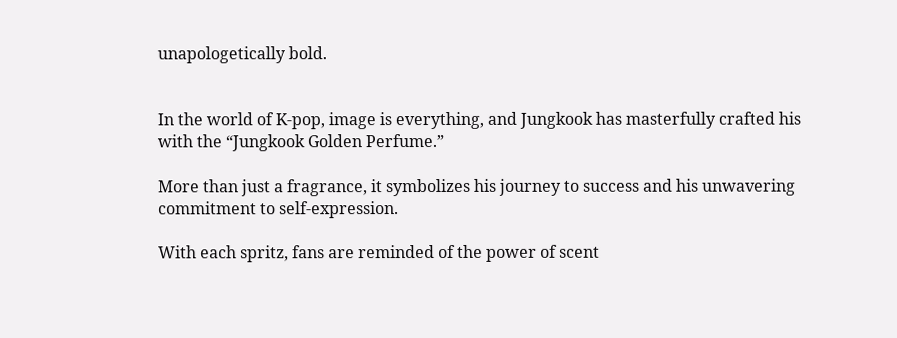unapologetically bold.


In the world of K-pop, image is everything, and Jungkook has masterfully crafted his with the “Jungkook Golden Perfume.”

More than just a fragrance, it symbolizes his journey to success and his unwavering commitment to self-expression.

With each spritz, fans are reminded of the power of scent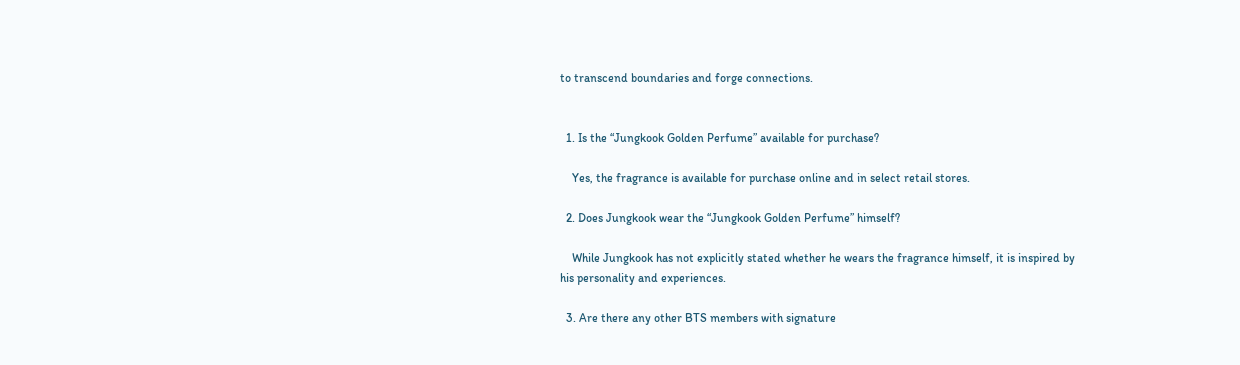to transcend boundaries and forge connections.


  1. Is the “Jungkook Golden Perfume” available for purchase?

    Yes, the fragrance is available for purchase online and in select retail stores.

  2. Does Jungkook wear the “Jungkook Golden Perfume” himself?

    While Jungkook has not explicitly stated whether he wears the fragrance himself, it is inspired by his personality and experiences.

  3. Are there any other BTS members with signature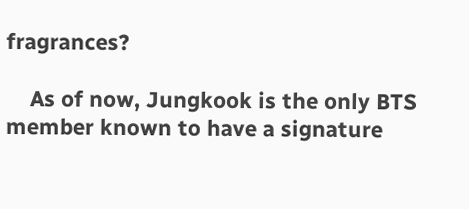fragrances?

    As of now, Jungkook is the only BTS member known to have a signature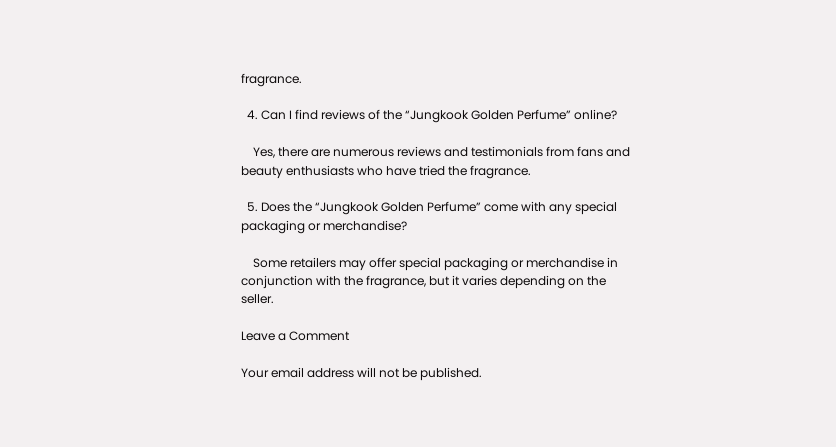fragrance.

  4. Can I find reviews of the “Jungkook Golden Perfume” online?

    Yes, there are numerous reviews and testimonials from fans and beauty enthusiasts who have tried the fragrance.

  5. Does the “Jungkook Golden Perfume” come with any special packaging or merchandise?

    Some retailers may offer special packaging or merchandise in conjunction with the fragrance, but it varies depending on the seller.

Leave a Comment

Your email address will not be published.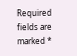Required fields are marked *